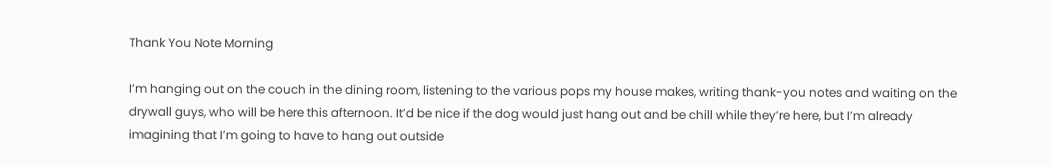Thank You Note Morning

I’m hanging out on the couch in the dining room, listening to the various pops my house makes, writing thank-you notes and waiting on the drywall guys, who will be here this afternoon. It’d be nice if the dog would just hang out and be chill while they’re here, but I’m already imagining that I’m going to have to hang out outside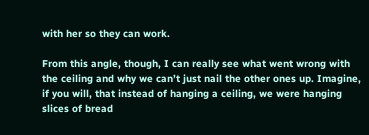with her so they can work.

From this angle, though, I can really see what went wrong with the ceiling and why we can’t just nail the other ones up. Imagine, if you will, that instead of hanging a ceiling, we were hanging slices of bread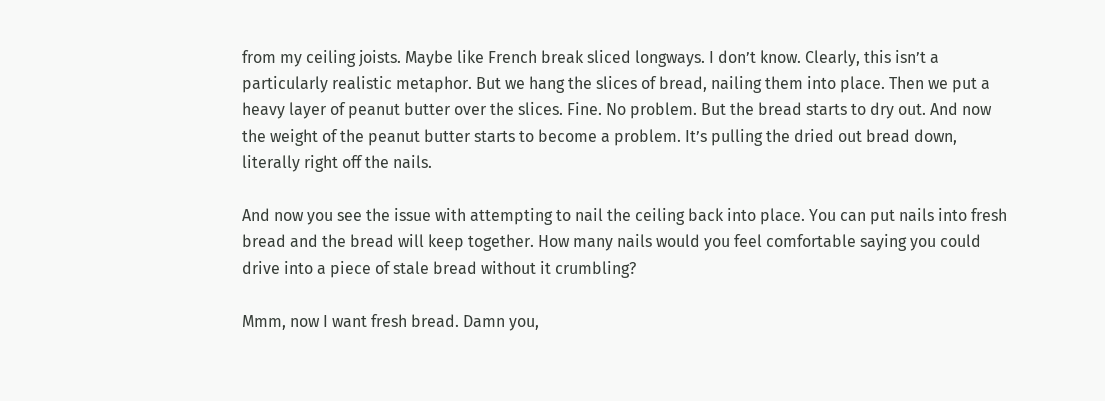from my ceiling joists. Maybe like French break sliced longways. I don’t know. Clearly, this isn’t a particularly realistic metaphor. But we hang the slices of bread, nailing them into place. Then we put a heavy layer of peanut butter over the slices. Fine. No problem. But the bread starts to dry out. And now the weight of the peanut butter starts to become a problem. It’s pulling the dried out bread down, literally right off the nails.

And now you see the issue with attempting to nail the ceiling back into place. You can put nails into fresh bread and the bread will keep together. How many nails would you feel comfortable saying you could drive into a piece of stale bread without it crumbling?

Mmm, now I want fresh bread. Damn you,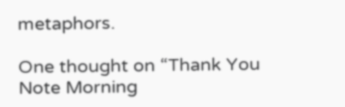metaphors.

One thought on “Thank You Note Morning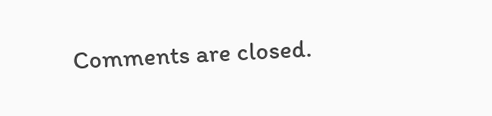Comments are closed.